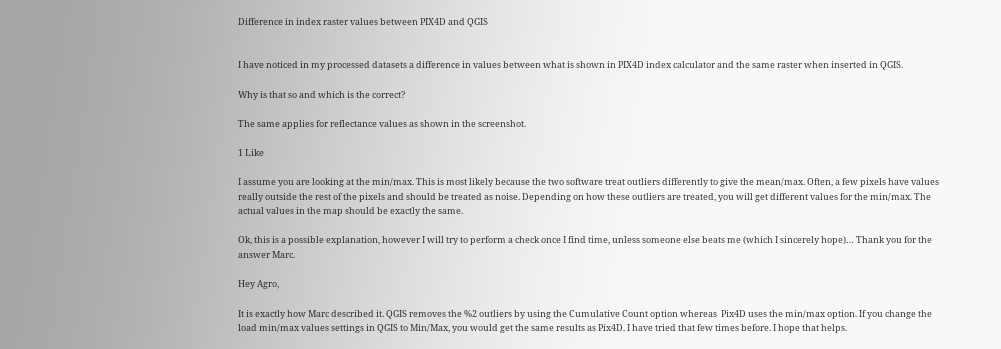Difference in index raster values between PIX4D and QGIS


I have noticed in my processed datasets a difference in values between what is shown in PIX4D index calculator and the same raster when inserted in QGIS.

Why is that so and which is the correct?

The same applies for reflectance values as shown in the screenshot.

1 Like

I assume you are looking at the min/max. This is most likely because the two software treat outliers differently to give the mean/max. Often, a few pixels have values really outside the rest of the pixels and should be treated as noise. Depending on how these outliers are treated, you will get different values for the min/max. The actual values in the map should be exactly the same.

Ok, this is a possible explanation, however I will try to perform a check once I find time, unless someone else beats me (which I sincerely hope)… Thank you for the answer Marc.

Hey Agro,

It is exactly how Marc described it. QGIS removes the %2 outliers by using the Cumulative Count option whereas  Pix4D uses the min/max option. If you change the load min/max values settings in QGIS to Min/Max, you would get the same results as Pix4D. I have tried that few times before. I hope that helps.